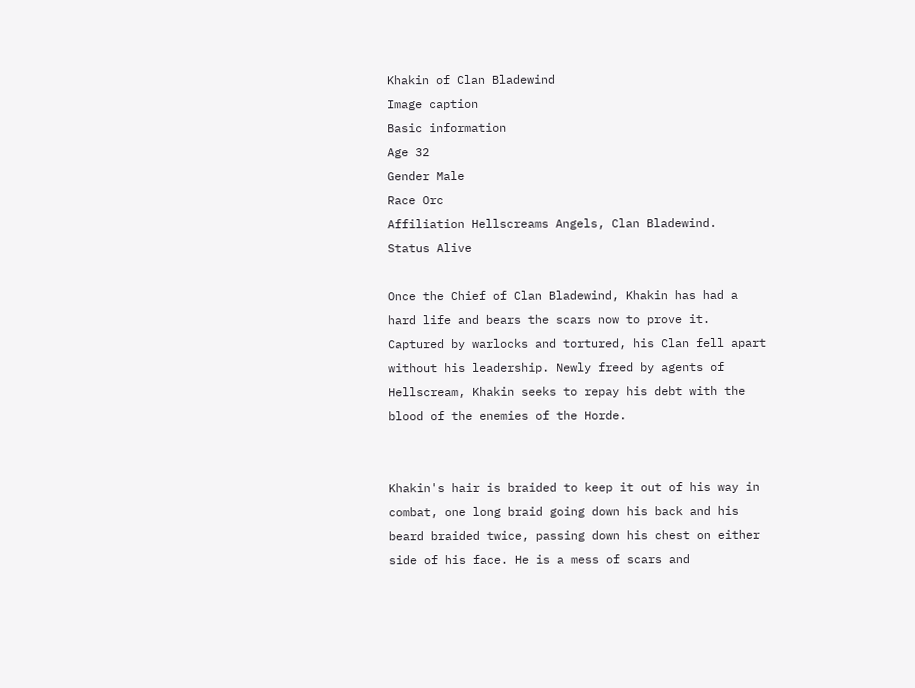Khakin of Clan Bladewind
Image caption
Basic information
Age 32
Gender Male
Race Orc
Affiliation Hellscreams Angels, Clan Bladewind.
Status Alive

Once the Chief of Clan Bladewind, Khakin has had a hard life and bears the scars now to prove it. Captured by warlocks and tortured, his Clan fell apart without his leadership. Newly freed by agents of Hellscream, Khakin seeks to repay his debt with the blood of the enemies of the Horde.


Khakin's hair is braided to keep it out of his way in combat, one long braid going down his back and his beard braided twice, passing down his chest on either side of his face. He is a mess of scars and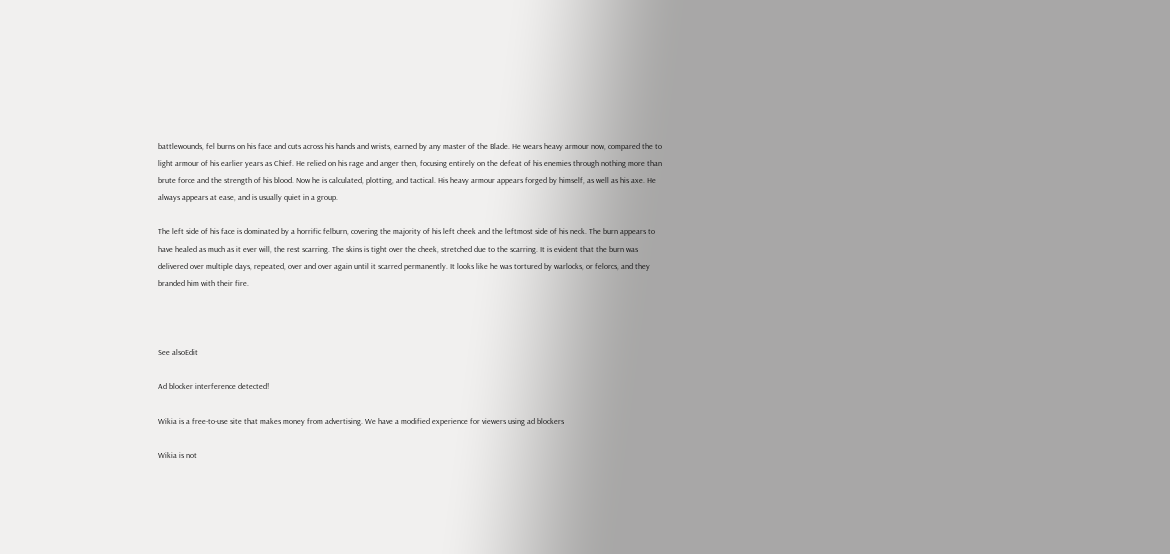battlewounds, fel burns on his face and cuts across his hands and wrists, earned by any master of the Blade. He wears heavy armour now, compared the to light armour of his earlier years as Chief. He relied on his rage and anger then, focusing entirely on the defeat of his enemies through nothing more than brute force and the strength of his blood. Now he is calculated, plotting, and tactical. His heavy armour appears forged by himself, as well as his axe. He always appears at ease, and is usually quiet in a group.

The left side of his face is dominated by a horrific felburn, covering the majority of his left cheek and the leftmost side of his neck. The burn appears to have healed as much as it ever will, the rest scarring. The skins is tight over the cheek, stretched due to the scarring. It is evident that the burn was delivered over multiple days, repeated, over and over again until it scarred permanently. It looks like he was tortured by warlocks, or felorcs, and they branded him with their fire.



See alsoEdit

Ad blocker interference detected!

Wikia is a free-to-use site that makes money from advertising. We have a modified experience for viewers using ad blockers

Wikia is not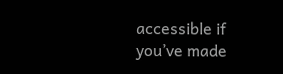accessible if you’ve made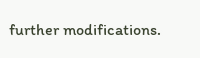further modifications.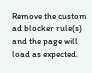Remove the custom ad blocker rule(s) and the page will load as expected.